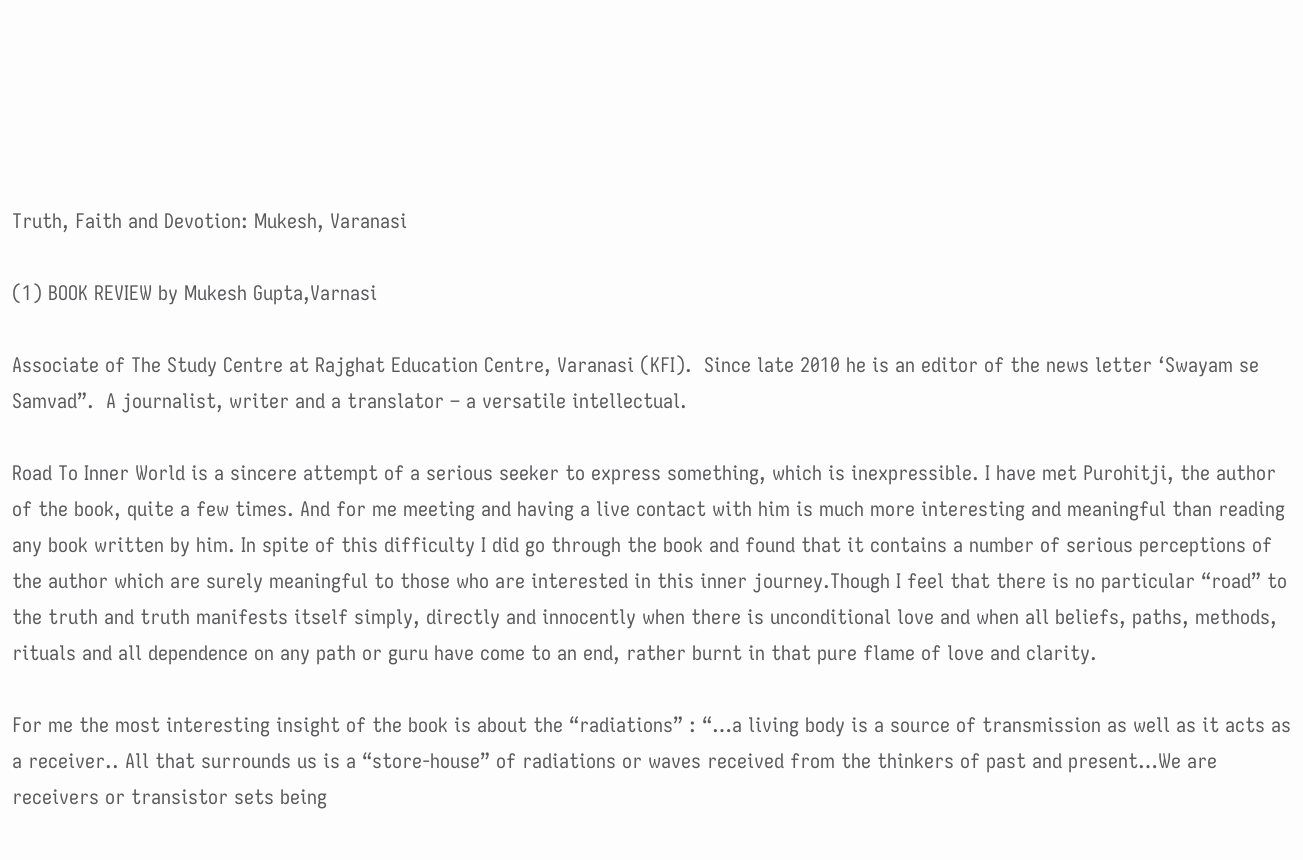Truth, Faith and Devotion: Mukesh, Varanasi

(1) BOOK REVIEW by Mukesh Gupta,Varnasi

Associate of The Study Centre at Rajghat Education Centre, Varanasi (KFI).  Since late 2010 he is an editor of the news letter ‘Swayam se Samvad”.  A journalist, writer and a translator – a versatile intellectual.

Road To Inner World is a sincere attempt of a serious seeker to express something, which is inexpressible. I have met Purohitji, the author of the book, quite a few times. And for me meeting and having a live contact with him is much more interesting and meaningful than reading any book written by him. In spite of this difficulty I did go through the book and found that it contains a number of serious perceptions of the author which are surely meaningful to those who are interested in this inner journey.Though I feel that there is no particular “road” to the truth and truth manifests itself simply, directly and innocently when there is unconditional love and when all beliefs, paths, methods, rituals and all dependence on any path or guru have come to an end, rather burnt in that pure flame of love and clarity.

For me the most interesting insight of the book is about the “radiations” : “…a living body is a source of transmission as well as it acts as a receiver.. All that surrounds us is a “store-house” of radiations or waves received from the thinkers of past and present…We are receivers or transistor sets being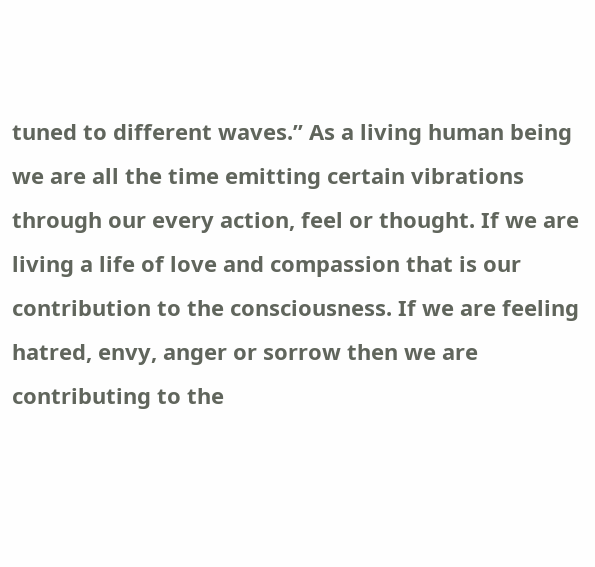tuned to different waves.” As a living human being we are all the time emitting certain vibrations through our every action, feel or thought. If we are living a life of love and compassion that is our contribution to the consciousness. If we are feeling hatred, envy, anger or sorrow then we are contributing to the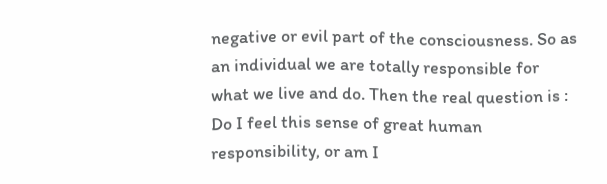negative or evil part of the consciousness. So as an individual we are totally responsible for what we live and do. Then the real question is : Do I feel this sense of great human responsibility, or am I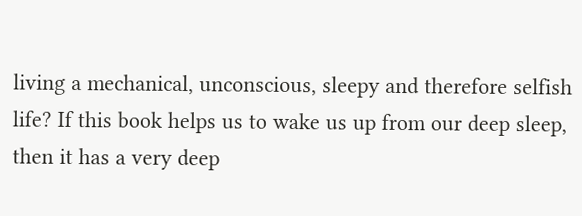living a mechanical, unconscious, sleepy and therefore selfish life? If this book helps us to wake us up from our deep sleep, then it has a very deep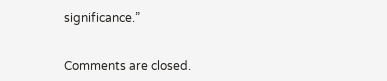significance.”


Comments are closed.